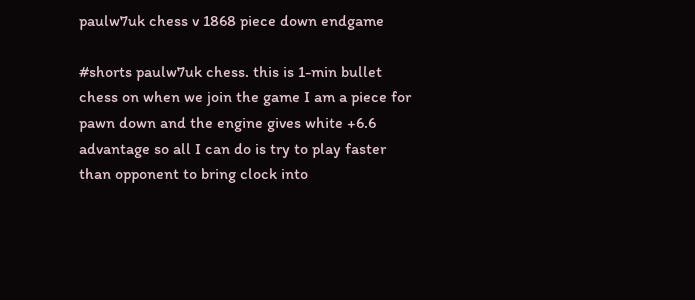paulw7uk chess v 1868 piece down endgame

#shorts paulw7uk chess. this is 1-min bullet chess on when we join the game I am a piece for pawn down and the engine gives white +6.6 advantage so all I can do is try to play faster than opponent to bring clock into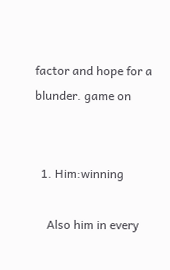factor and hope for a blunder. game on


  1. Him:winning

    Also him in every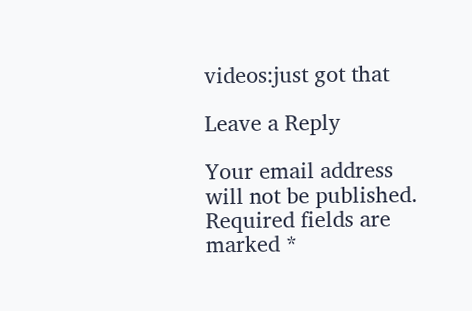videos:just got that

Leave a Reply

Your email address will not be published. Required fields are marked *